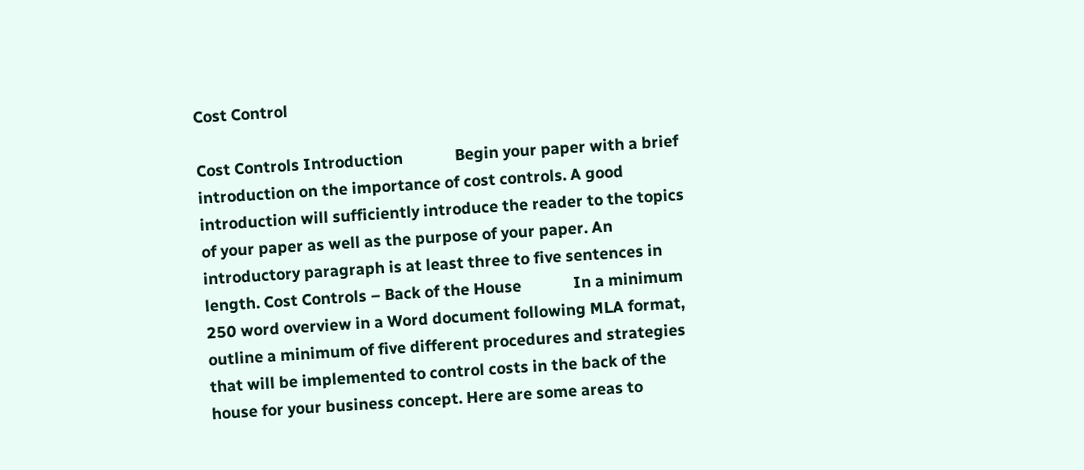Cost Control

Cost Controls Introduction             Begin your paper with a brief introduction on the importance of cost controls. A good introduction will sufficiently introduce the reader to the topics of your paper as well as the purpose of your paper. An introductory paragraph is at least three to five sentences in length. Cost Controls – Back of the House             In a minimum 250 word overview in a Word document following MLA format, outline a minimum of five different procedures and strategies that will be implemented to control costs in the back of the house for your business concept. Here are some areas to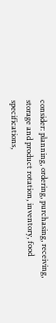consider: planning, ordering, purchasing, receiving, storage and product rotation, inventory, food specifications,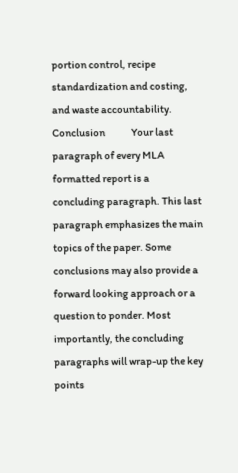portion control, recipe standardization and costing, and waste accountability. Conclusion             Your last paragraph of every MLA formatted report is a concluding paragraph. This last paragraph emphasizes the main topics of the paper. Some conclusions may also provide a forward looking approach or a question to ponder. Most importantly, the concluding paragraphs will wrap-up the key points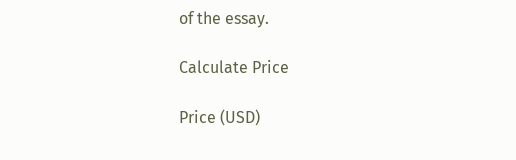of the essay.

Calculate Price

Price (USD)